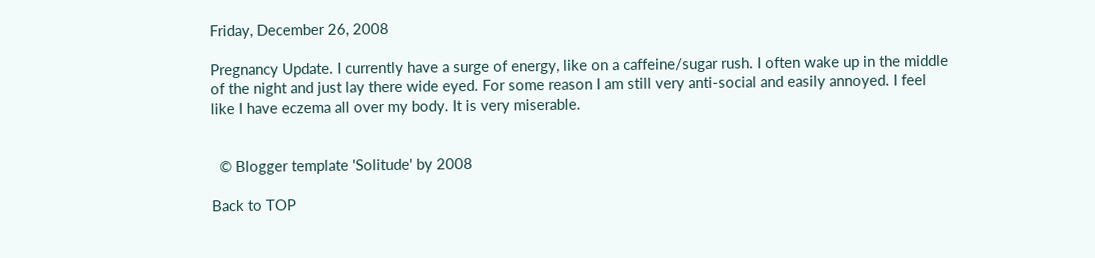Friday, December 26, 2008

Pregnancy Update. I currently have a surge of energy, like on a caffeine/sugar rush. I often wake up in the middle of the night and just lay there wide eyed. For some reason I am still very anti-social and easily annoyed. I feel like I have eczema all over my body. It is very miserable.


  © Blogger template 'Solitude' by 2008

Back to TOP